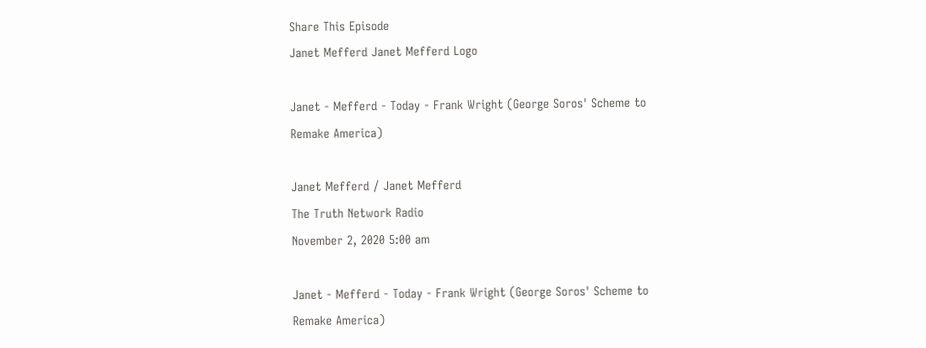Share This Episode
Janet Mefferd Janet Mefferd Logo

Janet - Mefferd - Today - Frank Wright (George Soros' Scheme to Remake America)

Janet Mefferd / Janet Mefferd
The Truth Network Radio
November 2, 2020 5:00 am

Janet - Mefferd - Today - Frank Wright (George Soros' Scheme to Remake America)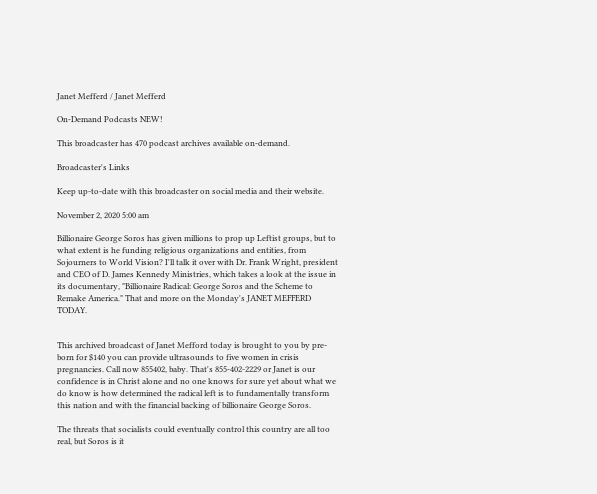Janet Mefferd / Janet Mefferd

On-Demand Podcasts NEW!

This broadcaster has 470 podcast archives available on-demand.

Broadcaster's Links

Keep up-to-date with this broadcaster on social media and their website.

November 2, 2020 5:00 am

Billionaire George Soros has given millions to prop up Leftist groups, but to what extent is he funding religious organizations and entities, from Sojourners to World Vision? I'll talk it over with Dr. Frank Wright, president and CEO of D. James Kennedy Ministries, which takes a look at the issue in its documentary, "Billionaire Radical: George Soros and the Scheme to Remake America." That and more on the Monday's JANET MEFFERD TODAY.


This archived broadcast of Janet Mefford today is brought to you by pre-born for $140 you can provide ultrasounds to five women in crisis pregnancies. Call now 855402, baby. That's 855-402-2229 or Janet is our confidence is in Christ alone and no one knows for sure yet about what we do know is how determined the radical left is to fundamentally transform this nation and with the financial backing of billionaire George Soros.

The threats that socialists could eventually control this country are all too real, but Soros is it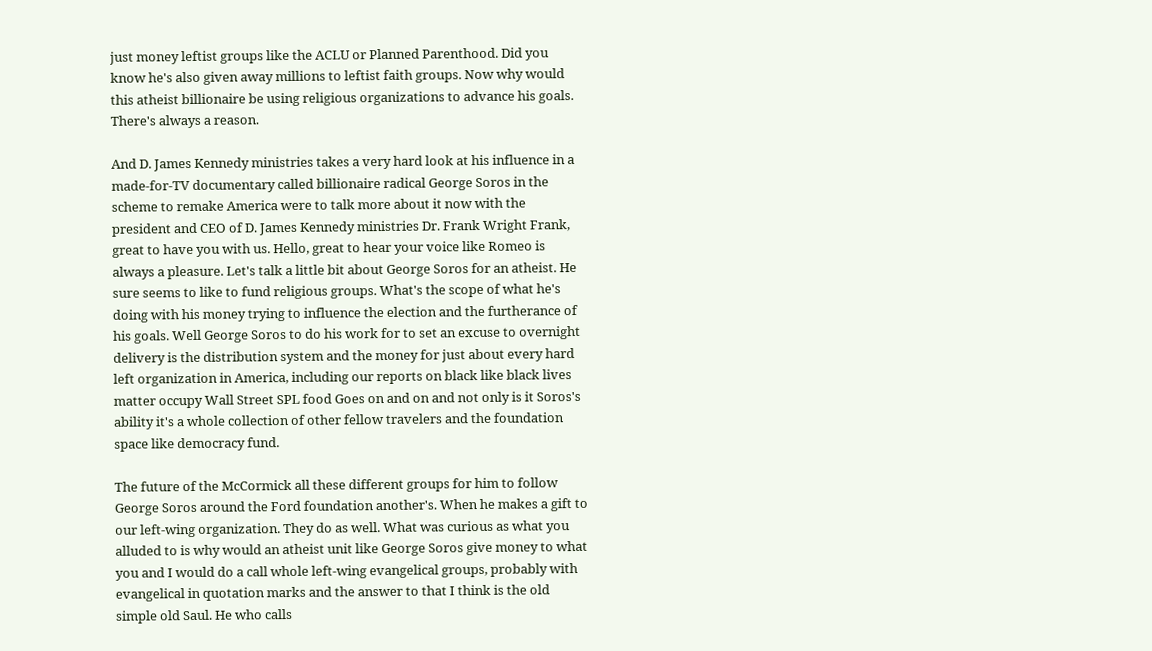just money leftist groups like the ACLU or Planned Parenthood. Did you know he's also given away millions to leftist faith groups. Now why would this atheist billionaire be using religious organizations to advance his goals. There's always a reason.

And D. James Kennedy ministries takes a very hard look at his influence in a made-for-TV documentary called billionaire radical George Soros in the scheme to remake America were to talk more about it now with the president and CEO of D. James Kennedy ministries Dr. Frank Wright Frank, great to have you with us. Hello, great to hear your voice like Romeo is always a pleasure. Let's talk a little bit about George Soros for an atheist. He sure seems to like to fund religious groups. What's the scope of what he's doing with his money trying to influence the election and the furtherance of his goals. Well George Soros to do his work for to set an excuse to overnight delivery is the distribution system and the money for just about every hard left organization in America, including our reports on black like black lives matter occupy Wall Street SPL food Goes on and on and not only is it Soros's ability it's a whole collection of other fellow travelers and the foundation space like democracy fund.

The future of the McCormick all these different groups for him to follow George Soros around the Ford foundation another's. When he makes a gift to our left-wing organization. They do as well. What was curious as what you alluded to is why would an atheist unit like George Soros give money to what you and I would do a call whole left-wing evangelical groups, probably with evangelical in quotation marks and the answer to that I think is the old simple old Saul. He who calls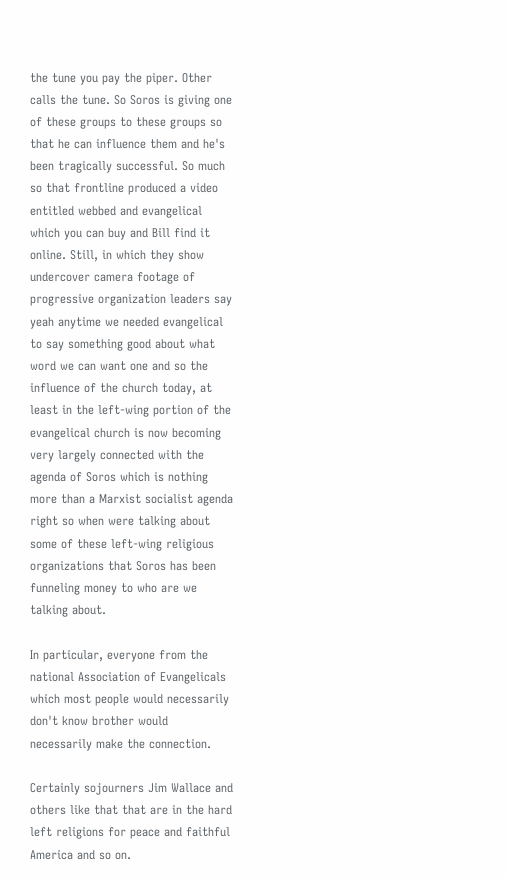the tune you pay the piper. Other calls the tune. So Soros is giving one of these groups to these groups so that he can influence them and he's been tragically successful. So much so that frontline produced a video entitled webbed and evangelical which you can buy and Bill find it online. Still, in which they show undercover camera footage of progressive organization leaders say yeah anytime we needed evangelical to say something good about what word we can want one and so the influence of the church today, at least in the left-wing portion of the evangelical church is now becoming very largely connected with the agenda of Soros which is nothing more than a Marxist socialist agenda right so when were talking about some of these left-wing religious organizations that Soros has been funneling money to who are we talking about.

In particular, everyone from the national Association of Evangelicals which most people would necessarily don't know brother would necessarily make the connection.

Certainly sojourners Jim Wallace and others like that that are in the hard left religions for peace and faithful America and so on.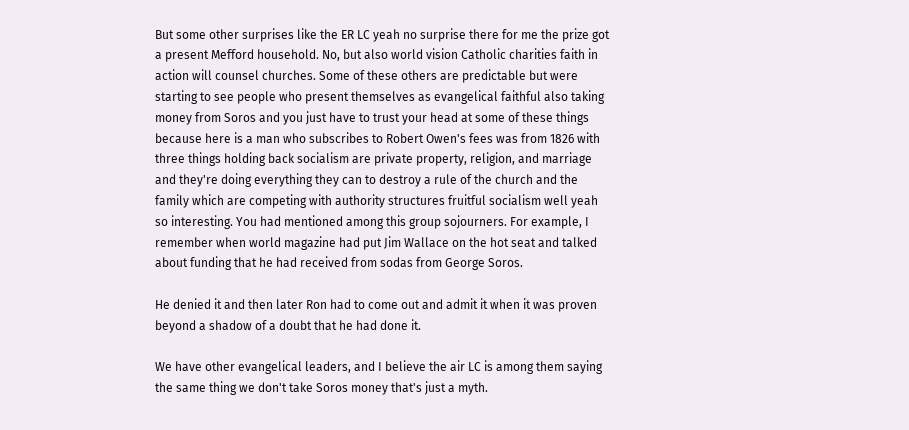But some other surprises like the ER LC yeah no surprise there for me the prize got a present Mefford household. No, but also world vision Catholic charities faith in action will counsel churches. Some of these others are predictable but were starting to see people who present themselves as evangelical faithful also taking money from Soros and you just have to trust your head at some of these things because here is a man who subscribes to Robert Owen's fees was from 1826 with three things holding back socialism are private property, religion, and marriage and they're doing everything they can to destroy a rule of the church and the family which are competing with authority structures fruitful socialism well yeah so interesting. You had mentioned among this group sojourners. For example, I remember when world magazine had put Jim Wallace on the hot seat and talked about funding that he had received from sodas from George Soros.

He denied it and then later Ron had to come out and admit it when it was proven beyond a shadow of a doubt that he had done it.

We have other evangelical leaders, and I believe the air LC is among them saying the same thing we don't take Soros money that's just a myth.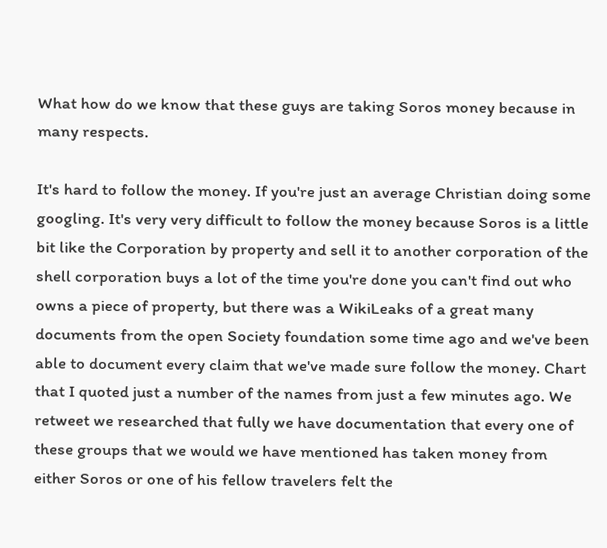What how do we know that these guys are taking Soros money because in many respects.

It's hard to follow the money. If you're just an average Christian doing some googling. It's very very difficult to follow the money because Soros is a little bit like the Corporation by property and sell it to another corporation of the shell corporation buys a lot of the time you're done you can't find out who owns a piece of property, but there was a WikiLeaks of a great many documents from the open Society foundation some time ago and we've been able to document every claim that we've made sure follow the money. Chart that I quoted just a number of the names from just a few minutes ago. We retweet we researched that fully we have documentation that every one of these groups that we would we have mentioned has taken money from either Soros or one of his fellow travelers felt the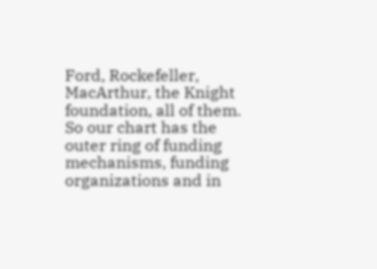Ford, Rockefeller, MacArthur, the Knight foundation, all of them. So our chart has the outer ring of funding mechanisms, funding organizations and in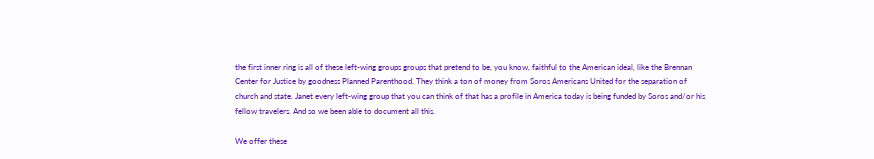the first inner ring is all of these left-wing groups groups that pretend to be, you know, faithful to the American ideal, like the Brennan Center for Justice by goodness Planned Parenthood. They think a ton of money from Soros Americans United for the separation of church and state. Janet every left-wing group that you can think of that has a profile in America today is being funded by Soros and/or his fellow travelers. And so we been able to document all this.

We offer these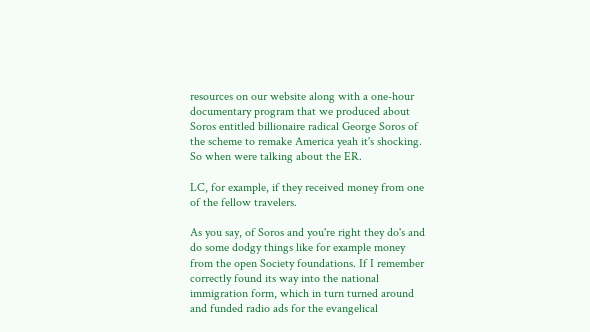resources on our website along with a one-hour documentary program that we produced about Soros entitled billionaire radical George Soros of the scheme to remake America yeah it's shocking. So when were talking about the ER.

LC, for example, if they received money from one of the fellow travelers.

As you say, of Soros and you're right they do's and do some dodgy things like for example money from the open Society foundations. If I remember correctly found its way into the national immigration form, which in turn turned around and funded radio ads for the evangelical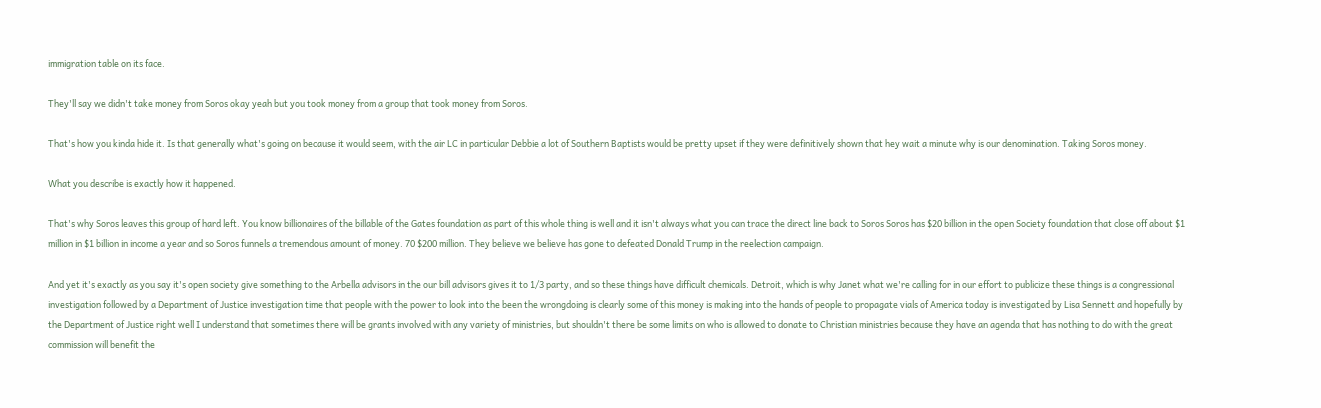immigration table on its face.

They'll say we didn't take money from Soros okay yeah but you took money from a group that took money from Soros.

That's how you kinda hide it. Is that generally what's going on because it would seem, with the air LC in particular Debbie a lot of Southern Baptists would be pretty upset if they were definitively shown that hey wait a minute why is our denomination. Taking Soros money.

What you describe is exactly how it happened.

That's why Soros leaves this group of hard left. You know billionaires of the billable of the Gates foundation as part of this whole thing is well and it isn't always what you can trace the direct line back to Soros Soros has $20 billion in the open Society foundation that close off about $1 million in $1 billion in income a year and so Soros funnels a tremendous amount of money. 70 $200 million. They believe we believe has gone to defeated Donald Trump in the reelection campaign.

And yet it's exactly as you say it's open society give something to the Arbella advisors in the our bill advisors gives it to 1/3 party, and so these things have difficult chemicals. Detroit, which is why Janet what we're calling for in our effort to publicize these things is a congressional investigation followed by a Department of Justice investigation time that people with the power to look into the been the wrongdoing is clearly some of this money is making into the hands of people to propagate vials of America today is investigated by Lisa Sennett and hopefully by the Department of Justice right well I understand that sometimes there will be grants involved with any variety of ministries, but shouldn't there be some limits on who is allowed to donate to Christian ministries because they have an agenda that has nothing to do with the great commission will benefit the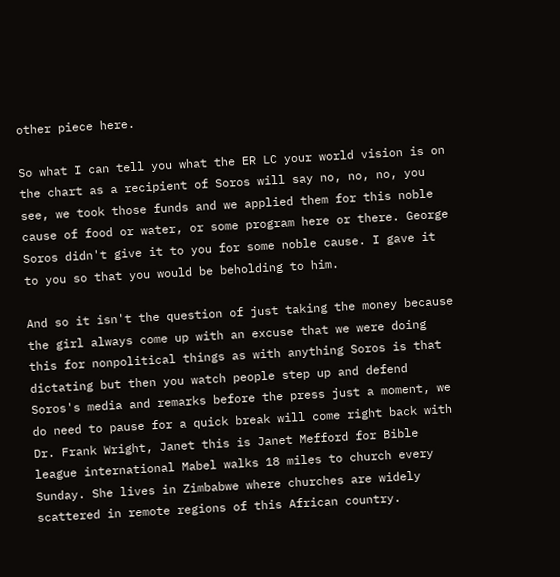other piece here.

So what I can tell you what the ER LC your world vision is on the chart as a recipient of Soros will say no, no, no, you see, we took those funds and we applied them for this noble cause of food or water, or some program here or there. George Soros didn't give it to you for some noble cause. I gave it to you so that you would be beholding to him.

And so it isn't the question of just taking the money because the girl always come up with an excuse that we were doing this for nonpolitical things as with anything Soros is that dictating but then you watch people step up and defend Soros's media and remarks before the press just a moment, we do need to pause for a quick break will come right back with Dr. Frank Wright, Janet this is Janet Mefford for Bible league international Mabel walks 18 miles to church every Sunday. She lives in Zimbabwe where churches are widely scattered in remote regions of this African country.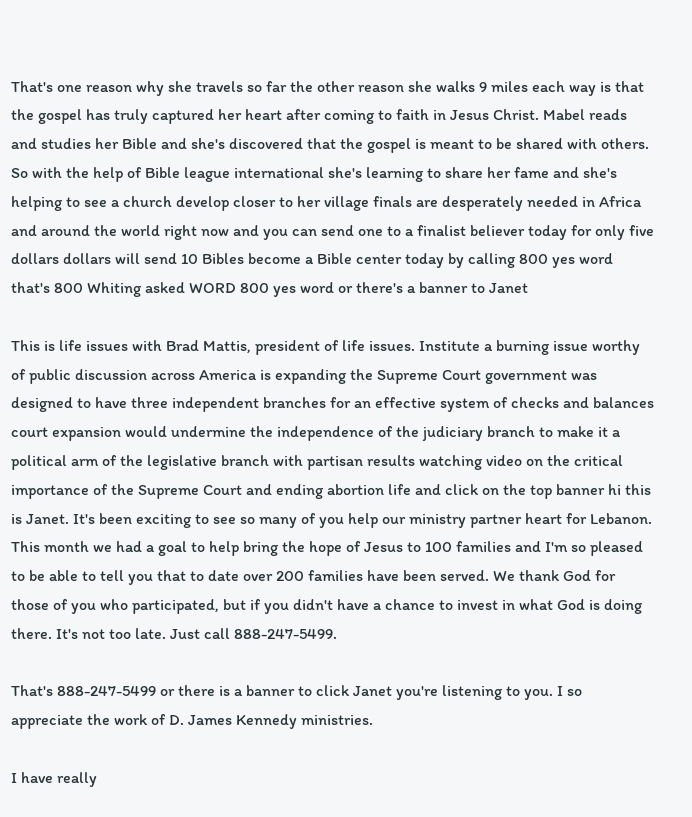That's one reason why she travels so far the other reason she walks 9 miles each way is that the gospel has truly captured her heart after coming to faith in Jesus Christ. Mabel reads and studies her Bible and she's discovered that the gospel is meant to be shared with others. So with the help of Bible league international she's learning to share her fame and she's helping to see a church develop closer to her village finals are desperately needed in Africa and around the world right now and you can send one to a finalist believer today for only five dollars dollars will send 10 Bibles become a Bible center today by calling 800 yes word that's 800 Whiting asked WORD 800 yes word or there's a banner to Janet

This is life issues with Brad Mattis, president of life issues. Institute a burning issue worthy of public discussion across America is expanding the Supreme Court government was designed to have three independent branches for an effective system of checks and balances court expansion would undermine the independence of the judiciary branch to make it a political arm of the legislative branch with partisan results watching video on the critical importance of the Supreme Court and ending abortion life and click on the top banner hi this is Janet. It's been exciting to see so many of you help our ministry partner heart for Lebanon. This month we had a goal to help bring the hope of Jesus to 100 families and I'm so pleased to be able to tell you that to date over 200 families have been served. We thank God for those of you who participated, but if you didn't have a chance to invest in what God is doing there. It's not too late. Just call 888-247-5499.

That's 888-247-5499 or there is a banner to click Janet you're listening to you. I so appreciate the work of D. James Kennedy ministries.

I have really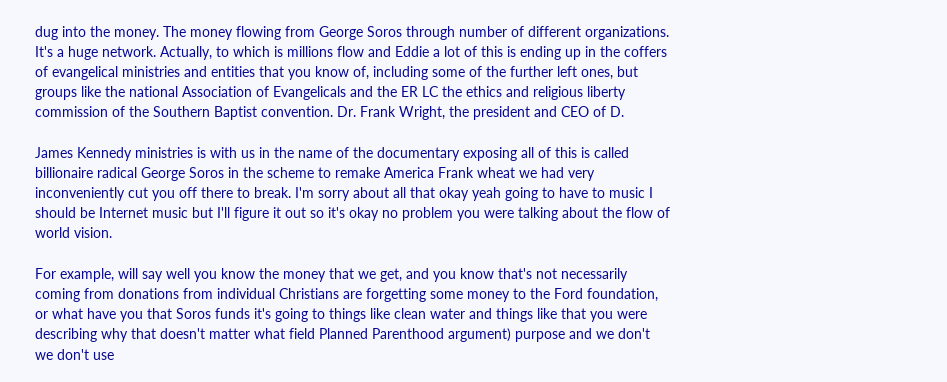dug into the money. The money flowing from George Soros through number of different organizations. It's a huge network. Actually, to which is millions flow and Eddie a lot of this is ending up in the coffers of evangelical ministries and entities that you know of, including some of the further left ones, but groups like the national Association of Evangelicals and the ER LC the ethics and religious liberty commission of the Southern Baptist convention. Dr. Frank Wright, the president and CEO of D.

James Kennedy ministries is with us in the name of the documentary exposing all of this is called billionaire radical George Soros in the scheme to remake America Frank wheat we had very inconveniently cut you off there to break. I'm sorry about all that okay yeah going to have to music I should be Internet music but I'll figure it out so it's okay no problem you were talking about the flow of world vision.

For example, will say well you know the money that we get, and you know that's not necessarily coming from donations from individual Christians are forgetting some money to the Ford foundation, or what have you that Soros funds it's going to things like clean water and things like that you were describing why that doesn't matter what field Planned Parenthood argument) purpose and we don't we don't use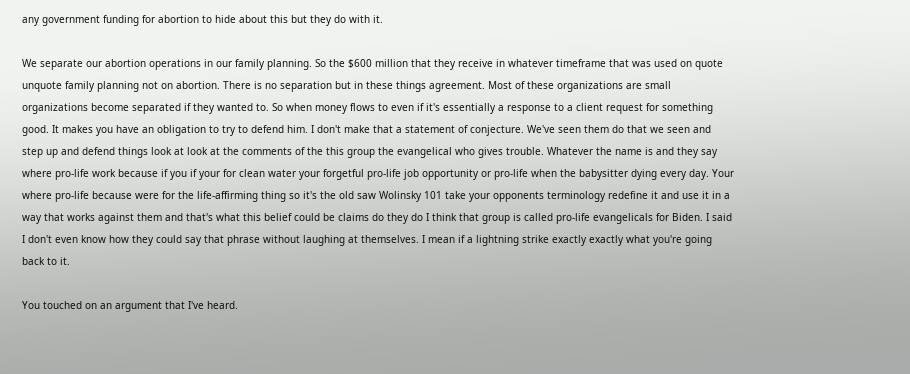any government funding for abortion to hide about this but they do with it.

We separate our abortion operations in our family planning. So the $600 million that they receive in whatever timeframe that was used on quote unquote family planning not on abortion. There is no separation but in these things agreement. Most of these organizations are small organizations become separated if they wanted to. So when money flows to even if it's essentially a response to a client request for something good. It makes you have an obligation to try to defend him. I don't make that a statement of conjecture. We've seen them do that we seen and step up and defend things look at look at the comments of the this group the evangelical who gives trouble. Whatever the name is and they say where pro-life work because if you if your for clean water your forgetful pro-life job opportunity or pro-life when the babysitter dying every day. Your where pro-life because were for the life-affirming thing so it's the old saw Wolinsky 101 take your opponents terminology redefine it and use it in a way that works against them and that's what this belief could be claims do they do I think that group is called pro-life evangelicals for Biden. I said I don't even know how they could say that phrase without laughing at themselves. I mean if a lightning strike exactly exactly what you're going back to it.

You touched on an argument that I've heard.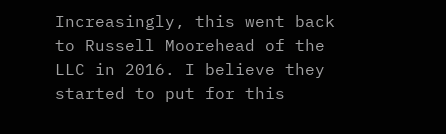Increasingly, this went back to Russell Moorehead of the LLC in 2016. I believe they started to put for this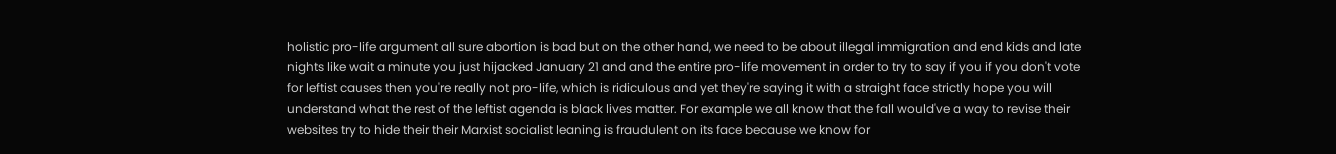holistic pro-life argument all sure abortion is bad but on the other hand, we need to be about illegal immigration and end kids and late nights like wait a minute you just hijacked January 21 and and the entire pro-life movement in order to try to say if you if you don't vote for leftist causes then you're really not pro-life, which is ridiculous and yet they're saying it with a straight face strictly hope you will understand what the rest of the leftist agenda is black lives matter. For example we all know that the fall would've a way to revise their websites try to hide their their Marxist socialist leaning is fraudulent on its face because we know for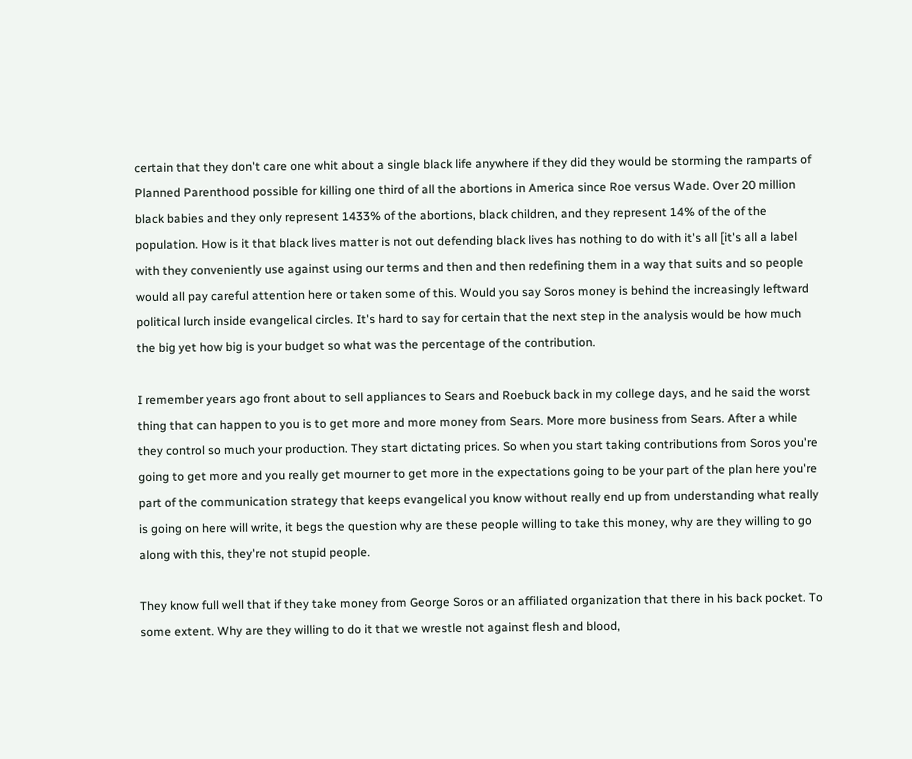certain that they don't care one whit about a single black life anywhere if they did they would be storming the ramparts of Planned Parenthood possible for killing one third of all the abortions in America since Roe versus Wade. Over 20 million black babies and they only represent 1433% of the abortions, black children, and they represent 14% of the of the population. How is it that black lives matter is not out defending black lives has nothing to do with it's all [it's all a label with they conveniently use against using our terms and then and then redefining them in a way that suits and so people would all pay careful attention here or taken some of this. Would you say Soros money is behind the increasingly leftward political lurch inside evangelical circles. It's hard to say for certain that the next step in the analysis would be how much the big yet how big is your budget so what was the percentage of the contribution.

I remember years ago front about to sell appliances to Sears and Roebuck back in my college days, and he said the worst thing that can happen to you is to get more and more money from Sears. More more business from Sears. After a while they control so much your production. They start dictating prices. So when you start taking contributions from Soros you're going to get more and you really get mourner to get more in the expectations going to be your part of the plan here you're part of the communication strategy that keeps evangelical you know without really end up from understanding what really is going on here will write, it begs the question why are these people willing to take this money, why are they willing to go along with this, they're not stupid people.

They know full well that if they take money from George Soros or an affiliated organization that there in his back pocket. To some extent. Why are they willing to do it that we wrestle not against flesh and blood,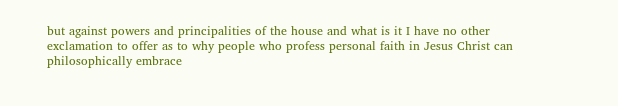but against powers and principalities of the house and what is it I have no other exclamation to offer as to why people who profess personal faith in Jesus Christ can philosophically embrace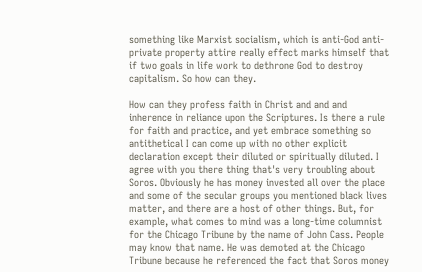something like Marxist socialism, which is anti-God anti-private property attire really effect marks himself that if two goals in life work to dethrone God to destroy capitalism. So how can they.

How can they profess faith in Christ and and and inherence in reliance upon the Scriptures. Is there a rule for faith and practice, and yet embrace something so antithetical I can come up with no other explicit declaration except their diluted or spiritually diluted. I agree with you there thing that's very troubling about Soros. Obviously he has money invested all over the place and some of the secular groups you mentioned black lives matter, and there are a host of other things. But, for example, what comes to mind was a long-time columnist for the Chicago Tribune by the name of John Cass. People may know that name. He was demoted at the Chicago Tribune because he referenced the fact that Soros money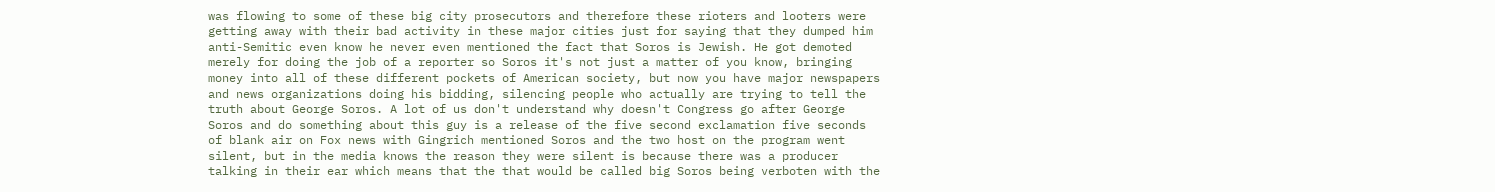was flowing to some of these big city prosecutors and therefore these rioters and looters were getting away with their bad activity in these major cities just for saying that they dumped him anti-Semitic even know he never even mentioned the fact that Soros is Jewish. He got demoted merely for doing the job of a reporter so Soros it's not just a matter of you know, bringing money into all of these different pockets of American society, but now you have major newspapers and news organizations doing his bidding, silencing people who actually are trying to tell the truth about George Soros. A lot of us don't understand why doesn't Congress go after George Soros and do something about this guy is a release of the five second exclamation five seconds of blank air on Fox news with Gingrich mentioned Soros and the two host on the program went silent, but in the media knows the reason they were silent is because there was a producer talking in their ear which means that the that would be called big Soros being verboten with the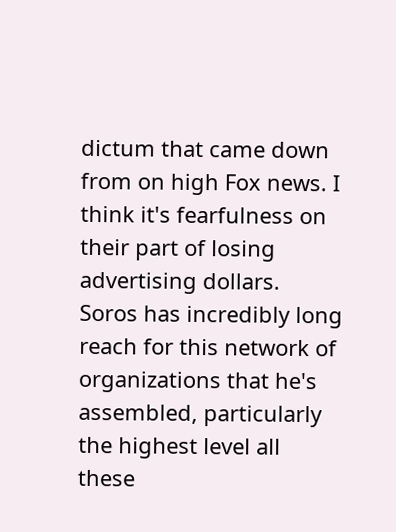dictum that came down from on high Fox news. I think it's fearfulness on their part of losing advertising dollars. Soros has incredibly long reach for this network of organizations that he's assembled, particularly the highest level all these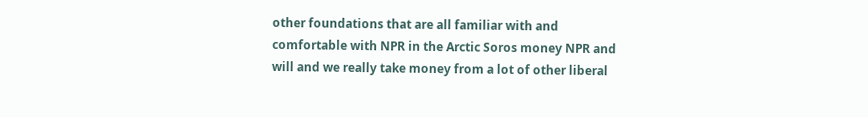other foundations that are all familiar with and comfortable with NPR in the Arctic Soros money NPR and will and we really take money from a lot of other liberal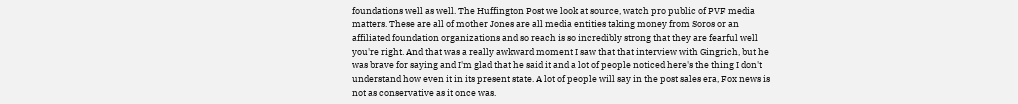foundations well as well. The Huffington Post we look at source, watch pro public of PVF media matters. These are all of mother Jones are all media entities taking money from Soros or an affiliated foundation organizations and so reach is so incredibly strong that they are fearful well you're right. And that was a really awkward moment I saw that that interview with Gingrich, but he was brave for saying and I'm glad that he said it and a lot of people noticed here's the thing I don't understand how even it in its present state. A lot of people will say in the post sales era, Fox news is not as conservative as it once was.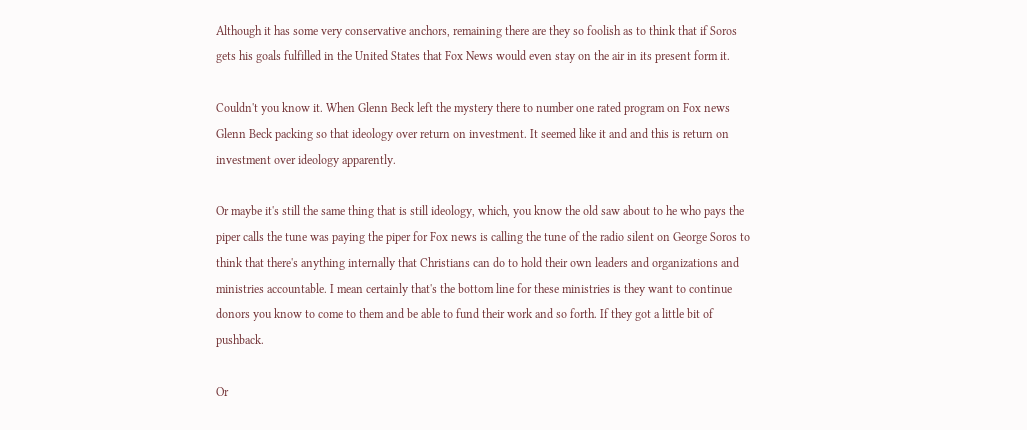Although it has some very conservative anchors, remaining there are they so foolish as to think that if Soros gets his goals fulfilled in the United States that Fox News would even stay on the air in its present form it.

Couldn't you know it. When Glenn Beck left the mystery there to number one rated program on Fox news Glenn Beck packing so that ideology over return on investment. It seemed like it and and this is return on investment over ideology apparently.

Or maybe it's still the same thing that is still ideology, which, you know the old saw about to he who pays the piper calls the tune was paying the piper for Fox news is calling the tune of the radio silent on George Soros to think that there's anything internally that Christians can do to hold their own leaders and organizations and ministries accountable. I mean certainly that's the bottom line for these ministries is they want to continue donors you know to come to them and be able to fund their work and so forth. If they got a little bit of pushback.

Or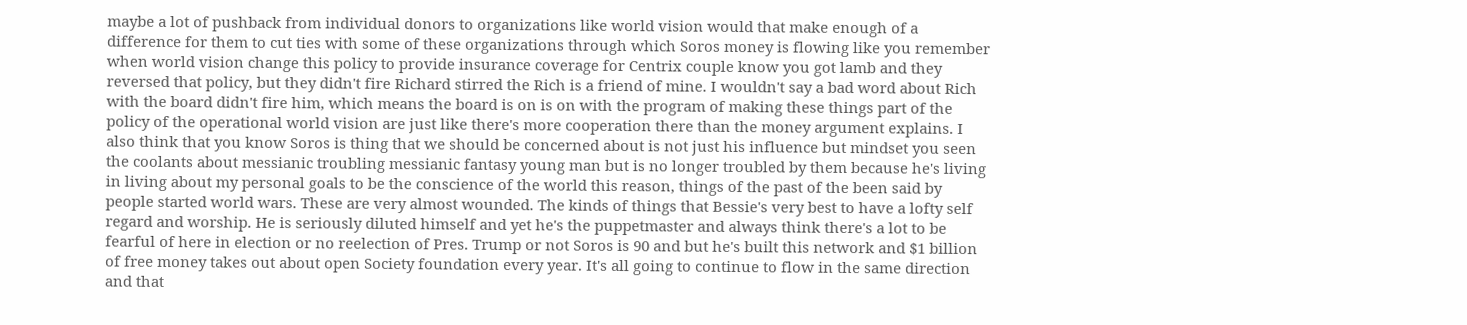maybe a lot of pushback from individual donors to organizations like world vision would that make enough of a difference for them to cut ties with some of these organizations through which Soros money is flowing like you remember when world vision change this policy to provide insurance coverage for Centrix couple know you got lamb and they reversed that policy, but they didn't fire Richard stirred the Rich is a friend of mine. I wouldn't say a bad word about Rich with the board didn't fire him, which means the board is on is on with the program of making these things part of the policy of the operational world vision are just like there's more cooperation there than the money argument explains. I also think that you know Soros is thing that we should be concerned about is not just his influence but mindset you seen the coolants about messianic troubling messianic fantasy young man but is no longer troubled by them because he's living in living about my personal goals to be the conscience of the world this reason, things of the past of the been said by people started world wars. These are very almost wounded. The kinds of things that Bessie's very best to have a lofty self regard and worship. He is seriously diluted himself and yet he's the puppetmaster and always think there's a lot to be fearful of here in election or no reelection of Pres. Trump or not Soros is 90 and but he's built this network and $1 billion of free money takes out about open Society foundation every year. It's all going to continue to flow in the same direction and that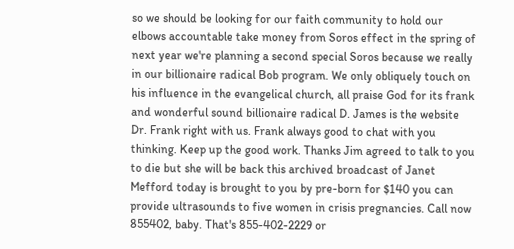so we should be looking for our faith community to hold our elbows accountable take money from Soros effect in the spring of next year we're planning a second special Soros because we really in our billionaire radical Bob program. We only obliquely touch on his influence in the evangelical church, all praise God for its frank and wonderful sound billionaire radical D. James is the website Dr. Frank right with us. Frank always good to chat with you thinking. Keep up the good work. Thanks Jim agreed to talk to you to die but she will be back this archived broadcast of Janet Mefford today is brought to you by pre-born for $140 you can provide ultrasounds to five women in crisis pregnancies. Call now 855402, baby. That's 855-402-2229 or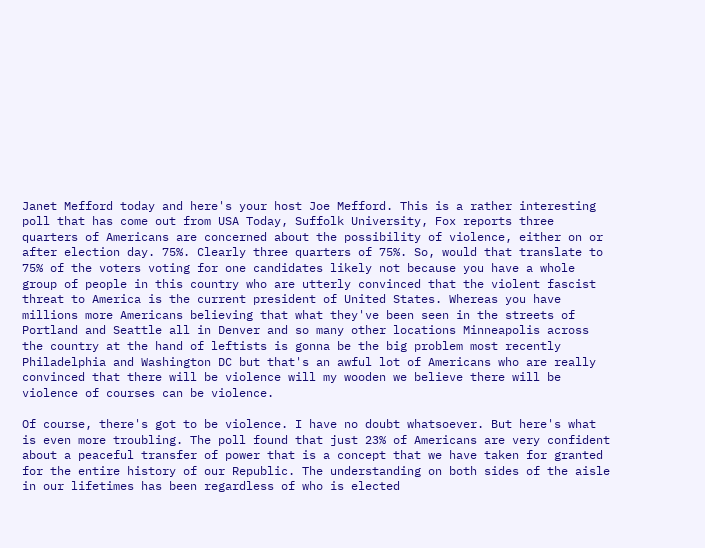Janet Mefford today and here's your host Joe Mefford. This is a rather interesting poll that has come out from USA Today, Suffolk University, Fox reports three quarters of Americans are concerned about the possibility of violence, either on or after election day. 75%. Clearly three quarters of 75%. So, would that translate to 75% of the voters voting for one candidates likely not because you have a whole group of people in this country who are utterly convinced that the violent fascist threat to America is the current president of United States. Whereas you have millions more Americans believing that what they've been seen in the streets of Portland and Seattle all in Denver and so many other locations Minneapolis across the country at the hand of leftists is gonna be the big problem most recently Philadelphia and Washington DC but that's an awful lot of Americans who are really convinced that there will be violence will my wooden we believe there will be violence of courses can be violence.

Of course, there's got to be violence. I have no doubt whatsoever. But here's what is even more troubling. The poll found that just 23% of Americans are very confident about a peaceful transfer of power that is a concept that we have taken for granted for the entire history of our Republic. The understanding on both sides of the aisle in our lifetimes has been regardless of who is elected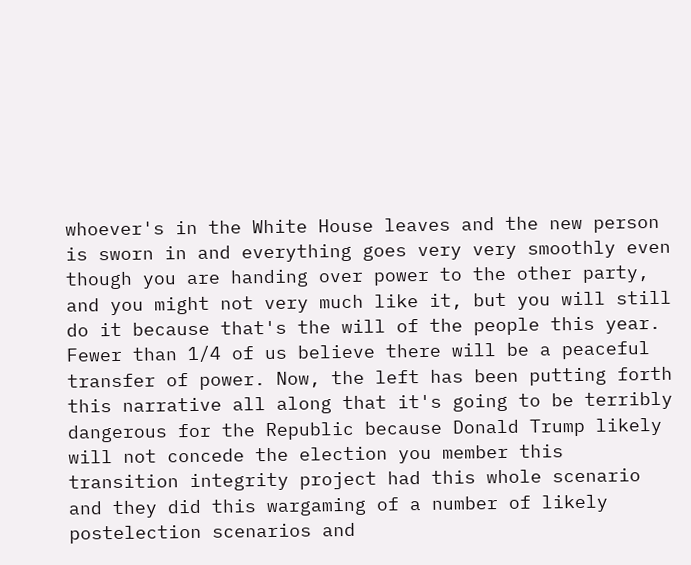whoever's in the White House leaves and the new person is sworn in and everything goes very very smoothly even though you are handing over power to the other party, and you might not very much like it, but you will still do it because that's the will of the people this year. Fewer than 1/4 of us believe there will be a peaceful transfer of power. Now, the left has been putting forth this narrative all along that it's going to be terribly dangerous for the Republic because Donald Trump likely will not concede the election you member this transition integrity project had this whole scenario and they did this wargaming of a number of likely postelection scenarios and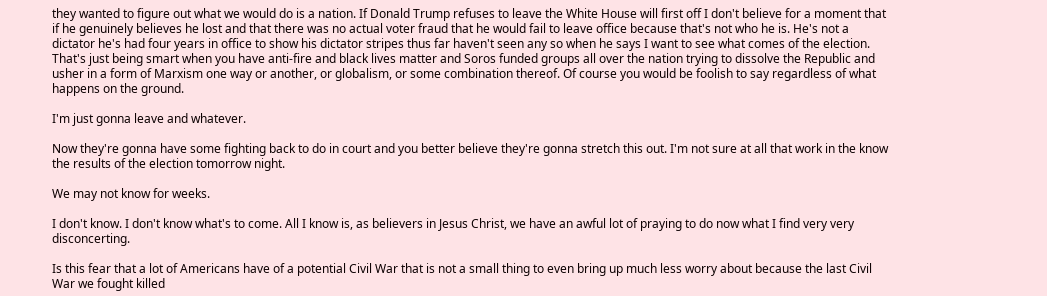they wanted to figure out what we would do is a nation. If Donald Trump refuses to leave the White House will first off I don't believe for a moment that if he genuinely believes he lost and that there was no actual voter fraud that he would fail to leave office because that's not who he is. He's not a dictator he's had four years in office to show his dictator stripes thus far haven't seen any so when he says I want to see what comes of the election. That's just being smart when you have anti-fire and black lives matter and Soros funded groups all over the nation trying to dissolve the Republic and usher in a form of Marxism one way or another, or globalism, or some combination thereof. Of course you would be foolish to say regardless of what happens on the ground.

I'm just gonna leave and whatever.

Now they're gonna have some fighting back to do in court and you better believe they're gonna stretch this out. I'm not sure at all that work in the know the results of the election tomorrow night.

We may not know for weeks.

I don't know. I don't know what's to come. All I know is, as believers in Jesus Christ, we have an awful lot of praying to do now what I find very very disconcerting.

Is this fear that a lot of Americans have of a potential Civil War that is not a small thing to even bring up much less worry about because the last Civil War we fought killed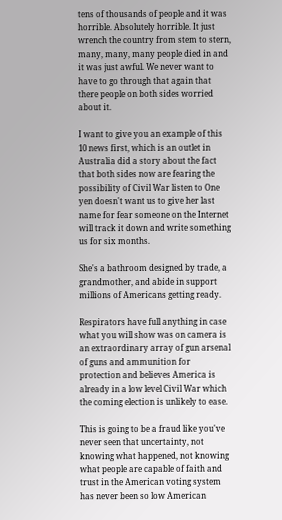tens of thousands of people and it was horrible. Absolutely horrible. It just wrench the country from stem to stern, many, many, many people died in and it was just awful. We never want to have to go through that again that there people on both sides worried about it.

I want to give you an example of this 10 news first, which is an outlet in Australia did a story about the fact that both sides now are fearing the possibility of Civil War listen to One yen doesn't want us to give her last name for fear someone on the Internet will track it down and write something us for six months.

She's a bathroom designed by trade, a grandmother, and abide in support millions of Americans getting ready.

Respirators have full anything in case what you will show was on camera is an extraordinary array of gun arsenal of guns and ammunition for protection and believes America is already in a low level Civil War which the coming election is unlikely to ease.

This is going to be a fraud like you've never seen that uncertainty, not knowing what happened, not knowing what people are capable of faith and trust in the American voting system has never been so low American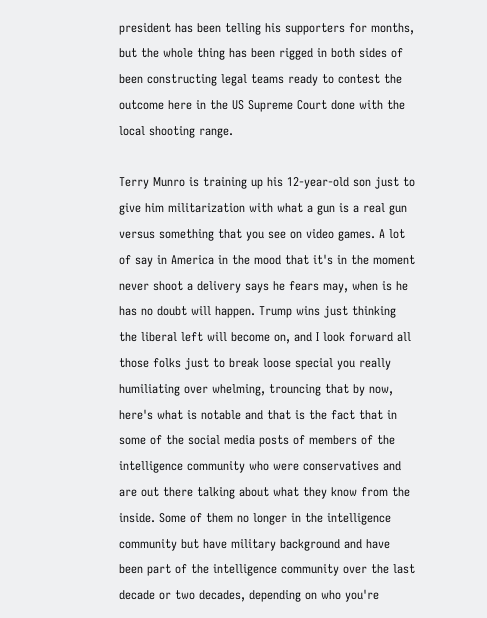president has been telling his supporters for months, but the whole thing has been rigged in both sides of been constructing legal teams ready to contest the outcome here in the US Supreme Court done with the local shooting range.

Terry Munro is training up his 12-year-old son just to give him militarization with what a gun is a real gun versus something that you see on video games. A lot of say in America in the mood that it's in the moment never shoot a delivery says he fears may, when is he has no doubt will happen. Trump wins just thinking the liberal left will become on, and I look forward all those folks just to break loose special you really humiliating over whelming, trouncing that by now, here's what is notable and that is the fact that in some of the social media posts of members of the intelligence community who were conservatives and are out there talking about what they know from the inside. Some of them no longer in the intelligence community but have military background and have been part of the intelligence community over the last decade or two decades, depending on who you're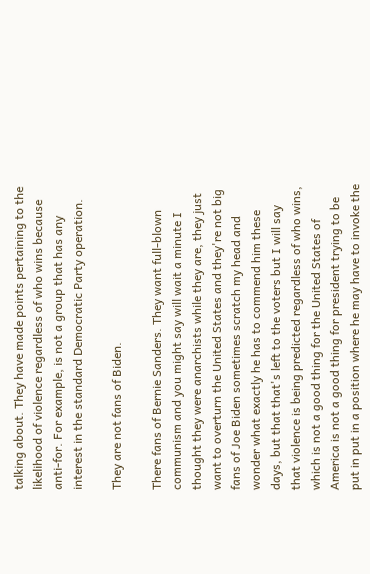talking about. They have made points pertaining to the likelihood of violence regardless of who wins because anti-for. For example, is not a group that has any interest in the standard Democratic Party operation.

They are not fans of Biden.

There fans of Bernie Sanders. They want full-blown communism and you might say will wait a minute I thought they were anarchists while they are, they just want to overturn the United States and they're not big fans of Joe Biden sometimes scratch my head and wonder what exactly he has to commend him these days, but that that's left to the voters but I will say that violence is being predicted regardless of who wins, which is not a good thing for the United States of America is not a good thing for president trying to be put in put in a position where he may have to invoke the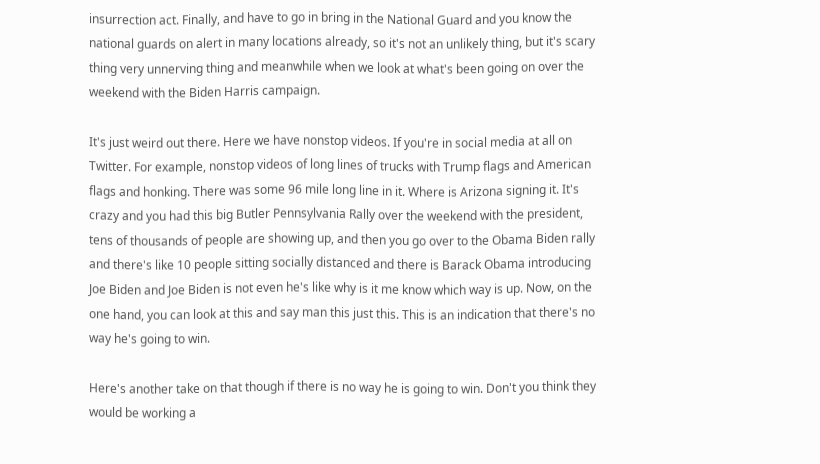insurrection act. Finally, and have to go in bring in the National Guard and you know the national guards on alert in many locations already, so it's not an unlikely thing, but it's scary thing very unnerving thing and meanwhile when we look at what's been going on over the weekend with the Biden Harris campaign.

It's just weird out there. Here we have nonstop videos. If you're in social media at all on Twitter. For example, nonstop videos of long lines of trucks with Trump flags and American flags and honking. There was some 96 mile long line in it. Where is Arizona signing it. It's crazy and you had this big Butler Pennsylvania Rally over the weekend with the president, tens of thousands of people are showing up, and then you go over to the Obama Biden rally and there's like 10 people sitting socially distanced and there is Barack Obama introducing Joe Biden and Joe Biden is not even he's like why is it me know which way is up. Now, on the one hand, you can look at this and say man this just this. This is an indication that there's no way he's going to win.

Here's another take on that though if there is no way he is going to win. Don't you think they would be working a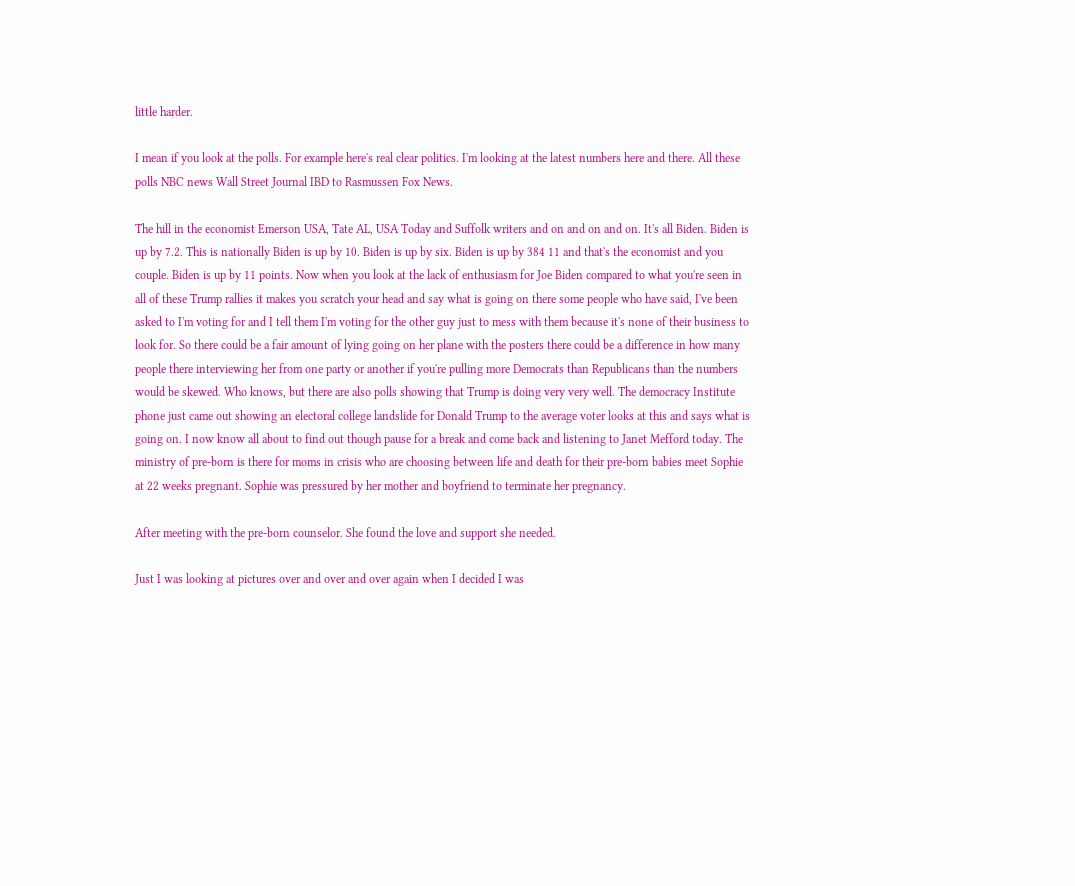little harder.

I mean if you look at the polls. For example here's real clear politics. I'm looking at the latest numbers here and there. All these polls NBC news Wall Street Journal IBD to Rasmussen Fox News.

The hill in the economist Emerson USA, Tate AL, USA Today and Suffolk writers and on and on and on. It's all Biden. Biden is up by 7.2. This is nationally Biden is up by 10. Biden is up by six. Biden is up by 384 11 and that's the economist and you couple. Biden is up by 11 points. Now when you look at the lack of enthusiasm for Joe Biden compared to what you're seen in all of these Trump rallies it makes you scratch your head and say what is going on there some people who have said, I've been asked to I'm voting for and I tell them I'm voting for the other guy just to mess with them because it's none of their business to look for. So there could be a fair amount of lying going on her plane with the posters there could be a difference in how many people there interviewing her from one party or another if you're pulling more Democrats than Republicans than the numbers would be skewed. Who knows, but there are also polls showing that Trump is doing very very well. The democracy Institute phone just came out showing an electoral college landslide for Donald Trump to the average voter looks at this and says what is going on. I now know all about to find out though pause for a break and come back and listening to Janet Mefford today. The ministry of pre-born is there for moms in crisis who are choosing between life and death for their pre-born babies meet Sophie at 22 weeks pregnant. Sophie was pressured by her mother and boyfriend to terminate her pregnancy.

After meeting with the pre-born counselor. She found the love and support she needed.

Just I was looking at pictures over and over and over again when I decided I was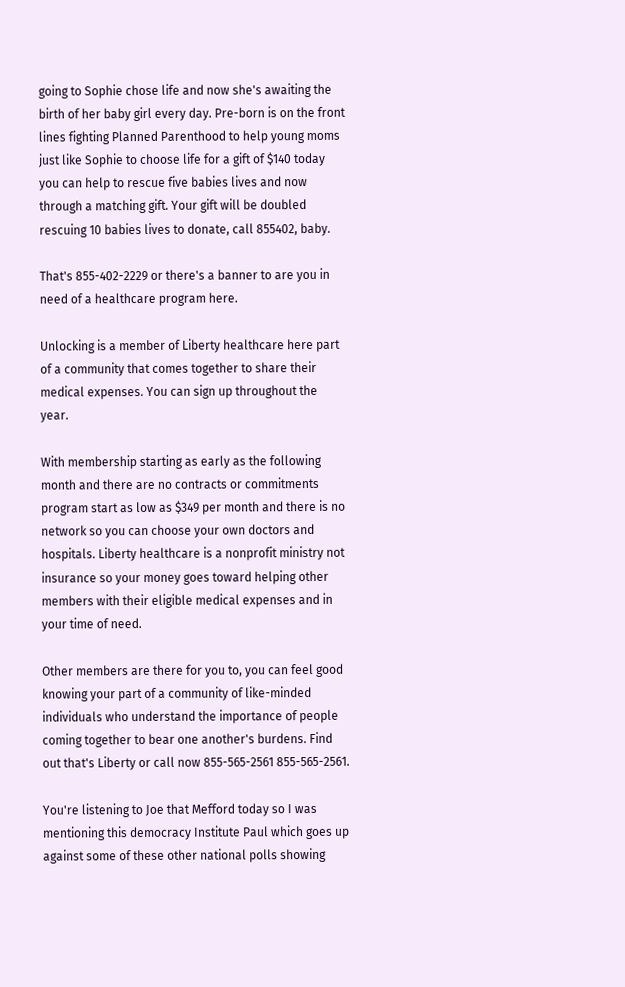going to Sophie chose life and now she's awaiting the birth of her baby girl every day. Pre-born is on the front lines fighting Planned Parenthood to help young moms just like Sophie to choose life for a gift of $140 today you can help to rescue five babies lives and now through a matching gift. Your gift will be doubled rescuing 10 babies lives to donate, call 855402, baby.

That's 855-402-2229 or there's a banner to are you in need of a healthcare program here.

Unlocking is a member of Liberty healthcare here part of a community that comes together to share their medical expenses. You can sign up throughout the year.

With membership starting as early as the following month and there are no contracts or commitments program start as low as $349 per month and there is no network so you can choose your own doctors and hospitals. Liberty healthcare is a nonprofit ministry not insurance so your money goes toward helping other members with their eligible medical expenses and in your time of need.

Other members are there for you to, you can feel good knowing your part of a community of like-minded individuals who understand the importance of people coming together to bear one another's burdens. Find out that's Liberty or call now 855-565-2561 855-565-2561.

You're listening to Joe that Mefford today so I was mentioning this democracy Institute Paul which goes up against some of these other national polls showing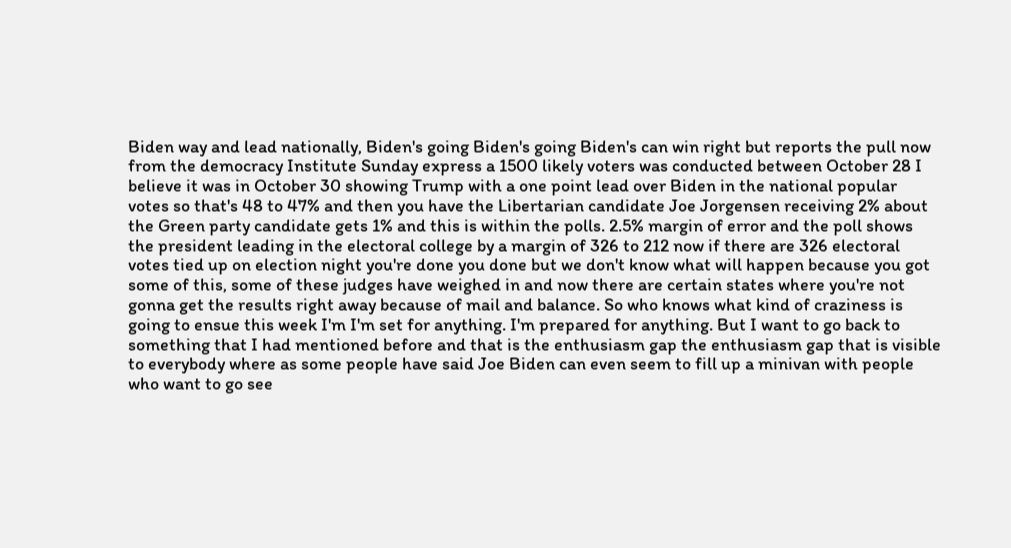Biden way and lead nationally, Biden's going Biden's going Biden's can win right but reports the pull now from the democracy Institute Sunday express a 1500 likely voters was conducted between October 28 I believe it was in October 30 showing Trump with a one point lead over Biden in the national popular votes so that's 48 to 47% and then you have the Libertarian candidate Joe Jorgensen receiving 2% about the Green party candidate gets 1% and this is within the polls. 2.5% margin of error and the poll shows the president leading in the electoral college by a margin of 326 to 212 now if there are 326 electoral votes tied up on election night you're done you done but we don't know what will happen because you got some of this, some of these judges have weighed in and now there are certain states where you're not gonna get the results right away because of mail and balance. So who knows what kind of craziness is going to ensue this week I'm I'm set for anything. I'm prepared for anything. But I want to go back to something that I had mentioned before and that is the enthusiasm gap the enthusiasm gap that is visible to everybody where as some people have said Joe Biden can even seem to fill up a minivan with people who want to go see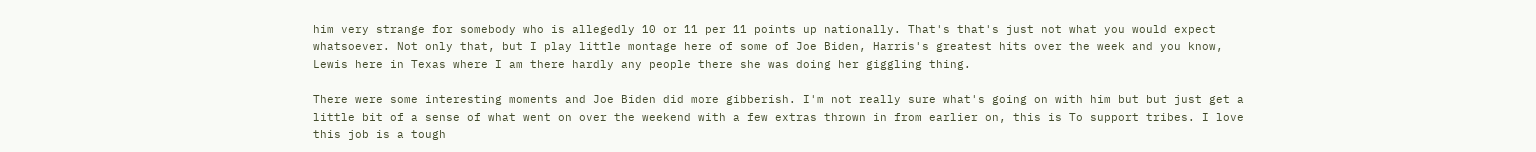him very strange for somebody who is allegedly 10 or 11 per 11 points up nationally. That's that's just not what you would expect whatsoever. Not only that, but I play little montage here of some of Joe Biden, Harris's greatest hits over the week and you know, Lewis here in Texas where I am there hardly any people there she was doing her giggling thing.

There were some interesting moments and Joe Biden did more gibberish. I'm not really sure what's going on with him but but just get a little bit of a sense of what went on over the weekend with a few extras thrown in from earlier on, this is To support tribes. I love this job is a tough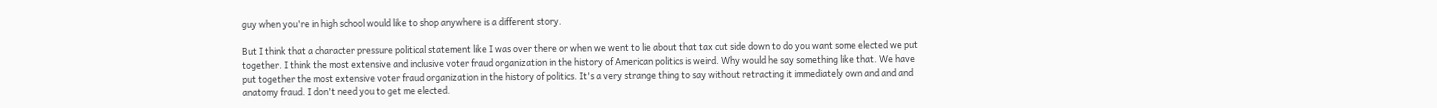guy when you're in high school would like to shop anywhere is a different story.

But I think that a character pressure political statement like I was over there or when we went to lie about that tax cut side down to do you want some elected we put together. I think the most extensive and inclusive voter fraud organization in the history of American politics is weird. Why would he say something like that. We have put together the most extensive voter fraud organization in the history of politics. It's a very strange thing to say without retracting it immediately own and and and anatomy fraud. I don't need you to get me elected.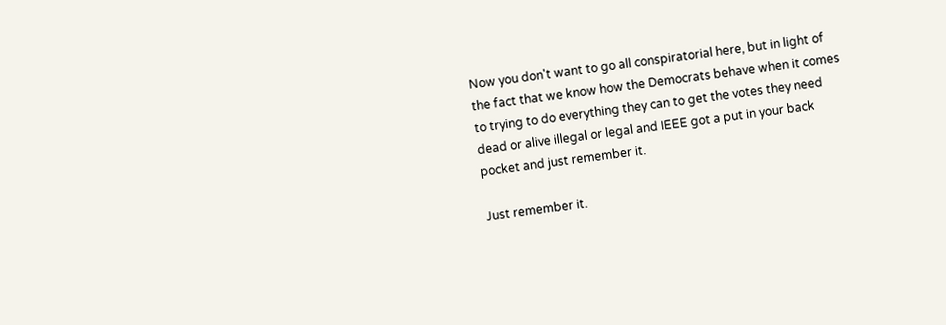Now you don't want to go all conspiratorial here, but in light of the fact that we know how the Democrats behave when it comes to trying to do everything they can to get the votes they need dead or alive illegal or legal and IEEE got a put in your back pocket and just remember it.

Just remember it.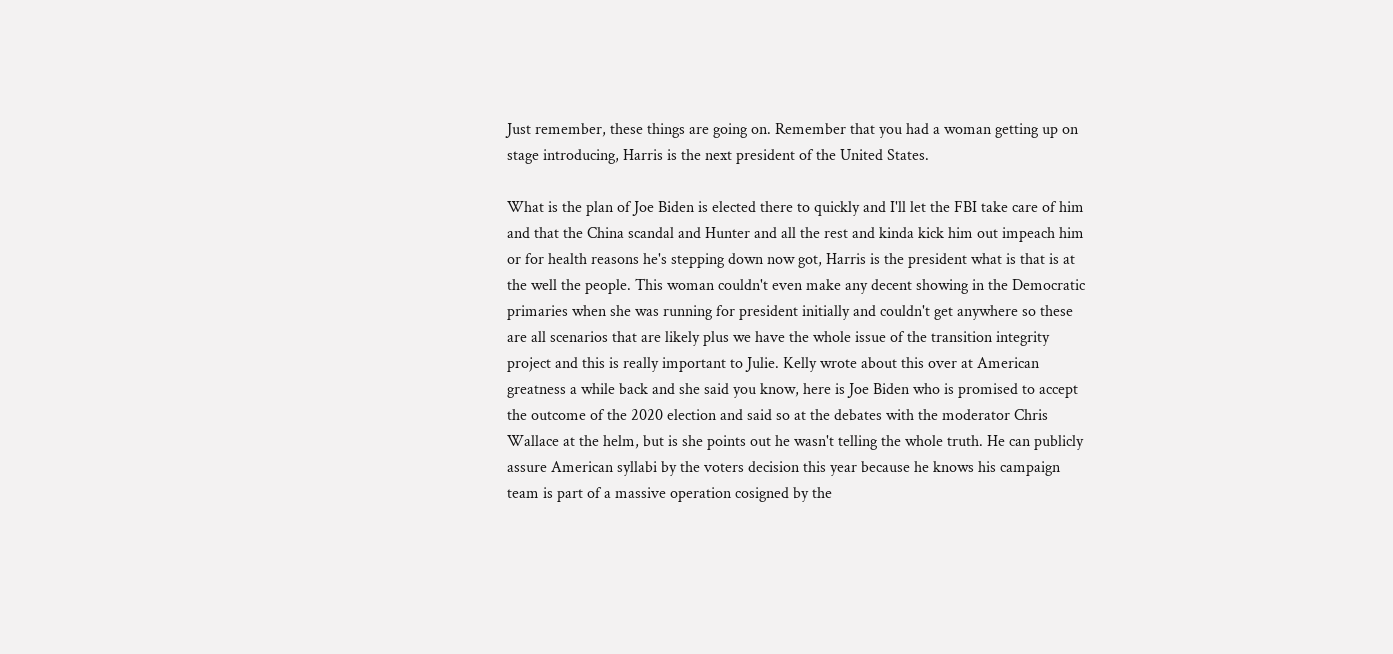Just remember, these things are going on. Remember that you had a woman getting up on stage introducing, Harris is the next president of the United States.

What is the plan of Joe Biden is elected there to quickly and I'll let the FBI take care of him and that the China scandal and Hunter and all the rest and kinda kick him out impeach him or for health reasons he's stepping down now got, Harris is the president what is that is at the well the people. This woman couldn't even make any decent showing in the Democratic primaries when she was running for president initially and couldn't get anywhere so these are all scenarios that are likely plus we have the whole issue of the transition integrity project and this is really important to Julie. Kelly wrote about this over at American greatness a while back and she said you know, here is Joe Biden who is promised to accept the outcome of the 2020 election and said so at the debates with the moderator Chris Wallace at the helm, but is she points out he wasn't telling the whole truth. He can publicly assure American syllabi by the voters decision this year because he knows his campaign team is part of a massive operation cosigned by the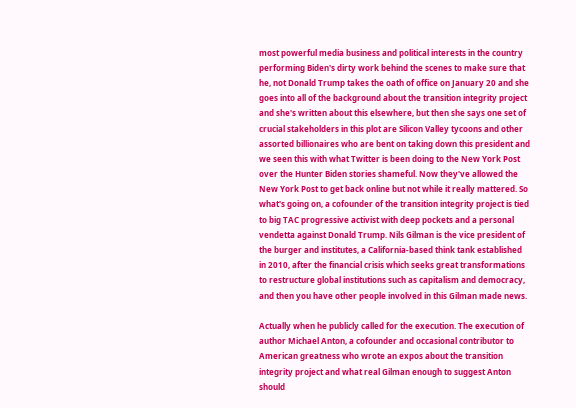most powerful media business and political interests in the country performing Biden's dirty work behind the scenes to make sure that he, not Donald Trump takes the oath of office on January 20 and she goes into all of the background about the transition integrity project and she's written about this elsewhere, but then she says one set of crucial stakeholders in this plot are Silicon Valley tycoons and other assorted billionaires who are bent on taking down this president and we seen this with what Twitter is been doing to the New York Post over the Hunter Biden stories shameful. Now they've allowed the New York Post to get back online but not while it really mattered. So what's going on, a cofounder of the transition integrity project is tied to big TAC progressive activist with deep pockets and a personal vendetta against Donald Trump. Nils Gilman is the vice president of the burger and institutes, a California-based think tank established in 2010, after the financial crisis which seeks great transformations to restructure global institutions such as capitalism and democracy, and then you have other people involved in this Gilman made news.

Actually when he publicly called for the execution. The execution of author Michael Anton, a cofounder and occasional contributor to American greatness who wrote an expos about the transition integrity project and what real Gilman enough to suggest Anton should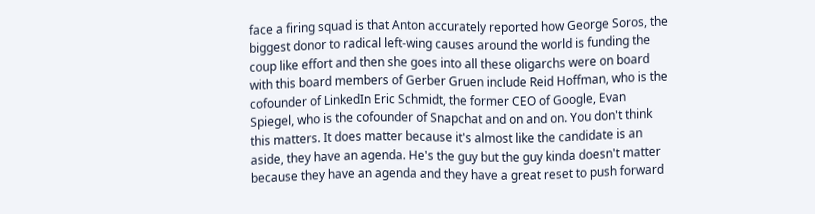face a firing squad is that Anton accurately reported how George Soros, the biggest donor to radical left-wing causes around the world is funding the coup like effort and then she goes into all these oligarchs were on board with this board members of Gerber Gruen include Reid Hoffman, who is the cofounder of LinkedIn Eric Schmidt, the former CEO of Google, Evan Spiegel, who is the cofounder of Snapchat and on and on. You don't think this matters. It does matter because it's almost like the candidate is an aside, they have an agenda. He's the guy but the guy kinda doesn't matter because they have an agenda and they have a great reset to push forward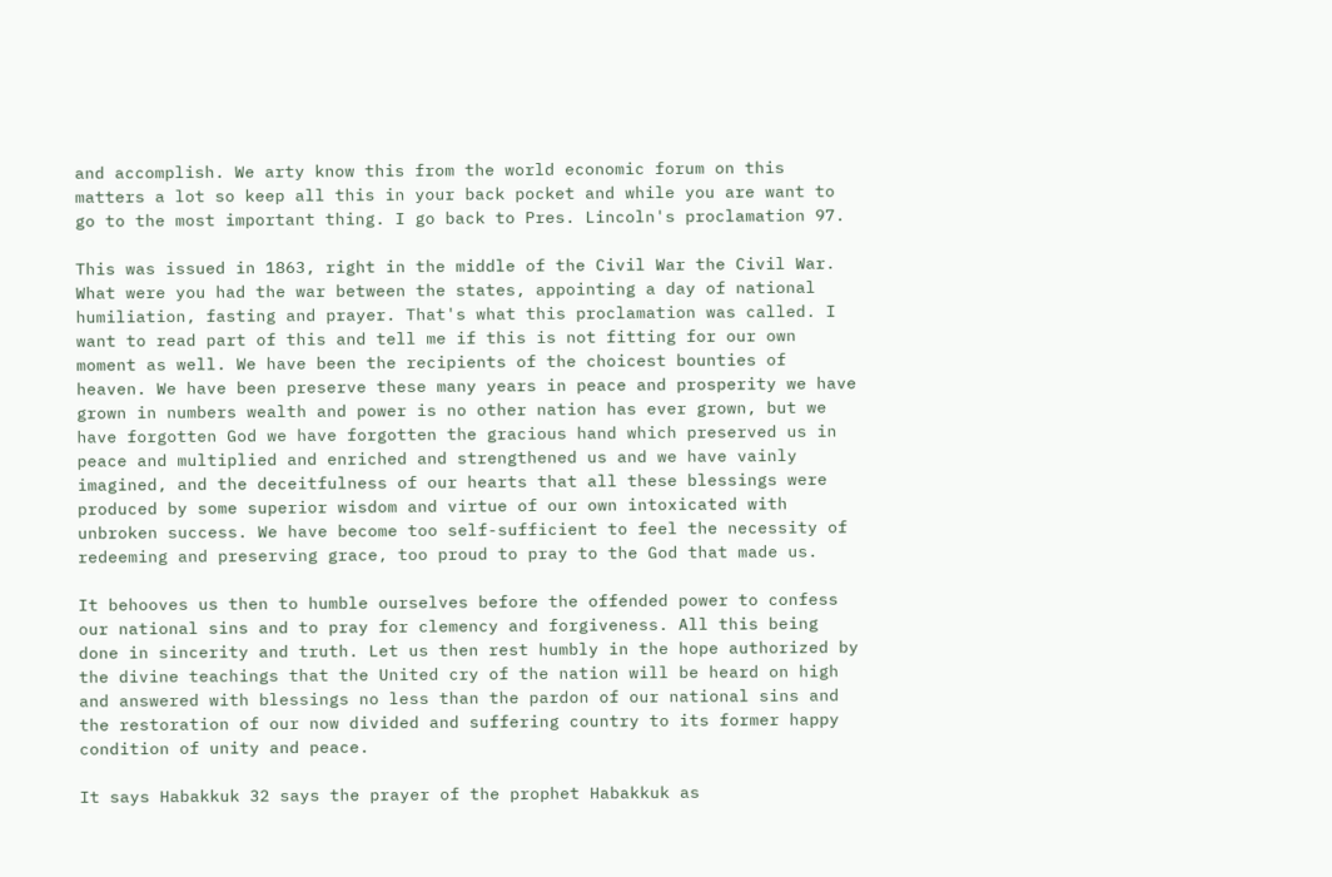and accomplish. We arty know this from the world economic forum on this matters a lot so keep all this in your back pocket and while you are want to go to the most important thing. I go back to Pres. Lincoln's proclamation 97.

This was issued in 1863, right in the middle of the Civil War the Civil War. What were you had the war between the states, appointing a day of national humiliation, fasting and prayer. That's what this proclamation was called. I want to read part of this and tell me if this is not fitting for our own moment as well. We have been the recipients of the choicest bounties of heaven. We have been preserve these many years in peace and prosperity we have grown in numbers wealth and power is no other nation has ever grown, but we have forgotten God we have forgotten the gracious hand which preserved us in peace and multiplied and enriched and strengthened us and we have vainly imagined, and the deceitfulness of our hearts that all these blessings were produced by some superior wisdom and virtue of our own intoxicated with unbroken success. We have become too self-sufficient to feel the necessity of redeeming and preserving grace, too proud to pray to the God that made us.

It behooves us then to humble ourselves before the offended power to confess our national sins and to pray for clemency and forgiveness. All this being done in sincerity and truth. Let us then rest humbly in the hope authorized by the divine teachings that the United cry of the nation will be heard on high and answered with blessings no less than the pardon of our national sins and the restoration of our now divided and suffering country to its former happy condition of unity and peace.

It says Habakkuk 32 says the prayer of the prophet Habakkuk as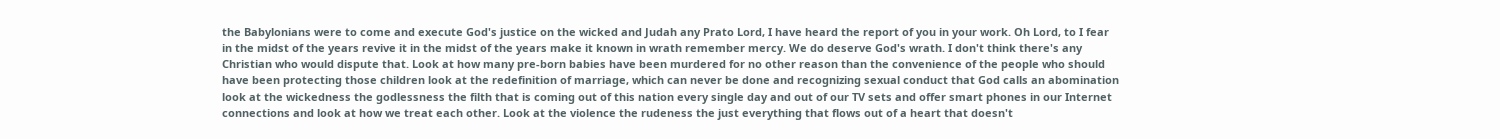the Babylonians were to come and execute God's justice on the wicked and Judah any Prato Lord, I have heard the report of you in your work. Oh Lord, to I fear in the midst of the years revive it in the midst of the years make it known in wrath remember mercy. We do deserve God's wrath. I don't think there's any Christian who would dispute that. Look at how many pre-born babies have been murdered for no other reason than the convenience of the people who should have been protecting those children look at the redefinition of marriage, which can never be done and recognizing sexual conduct that God calls an abomination look at the wickedness the godlessness the filth that is coming out of this nation every single day and out of our TV sets and offer smart phones in our Internet connections and look at how we treat each other. Look at the violence the rudeness the just everything that flows out of a heart that doesn't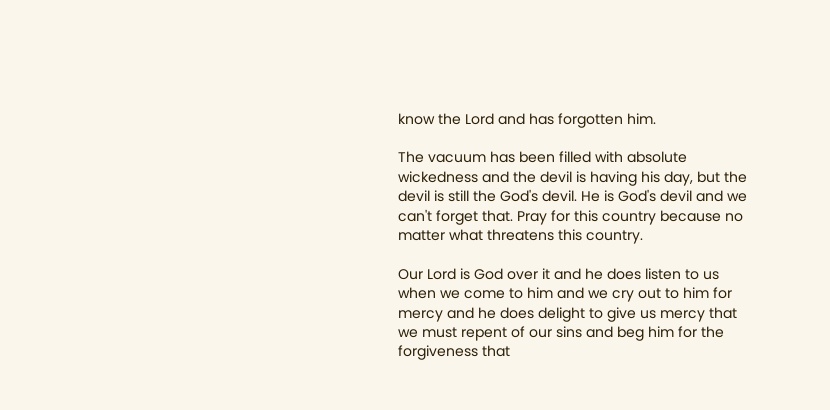know the Lord and has forgotten him.

The vacuum has been filled with absolute wickedness and the devil is having his day, but the devil is still the God's devil. He is God's devil and we can't forget that. Pray for this country because no matter what threatens this country.

Our Lord is God over it and he does listen to us when we come to him and we cry out to him for mercy and he does delight to give us mercy that we must repent of our sins and beg him for the forgiveness that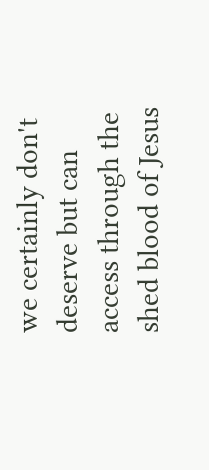we certainly don't deserve but can access through the shed blood of Jesus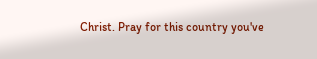Christ. Pray for this country you've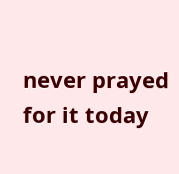never prayed for it today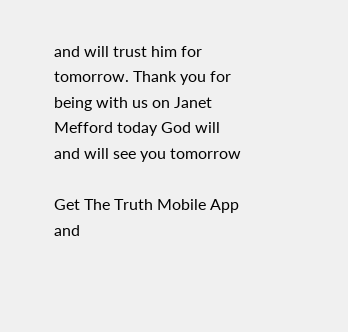and will trust him for tomorrow. Thank you for being with us on Janet Mefford today God will and will see you tomorrow

Get The Truth Mobile App and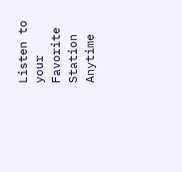Listen to your Favorite Station Anytime